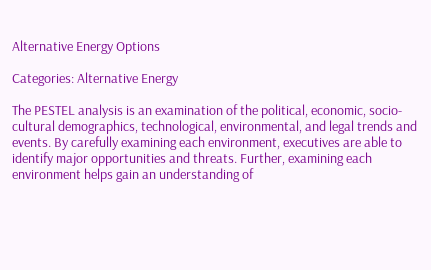Alternative Energy Options

Categories: Alternative Energy

The PESTEL analysis is an examination of the political, economic, socio-cultural demographics, technological, environmental, and legal trends and events. By carefully examining each environment, executives are able to identify major opportunities and threats. Further, examining each environment helps gain an understanding of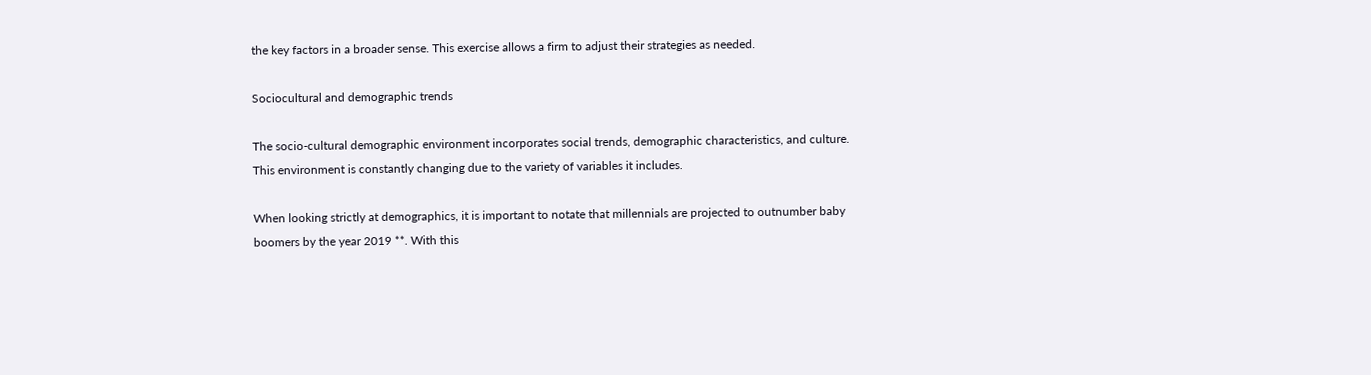the key factors in a broader sense. This exercise allows a firm to adjust their strategies as needed.

Sociocultural and demographic trends

The socio-cultural demographic environment incorporates social trends, demographic characteristics, and culture. This environment is constantly changing due to the variety of variables it includes.

When looking strictly at demographics, it is important to notate that millennials are projected to outnumber baby boomers by the year 2019 **. With this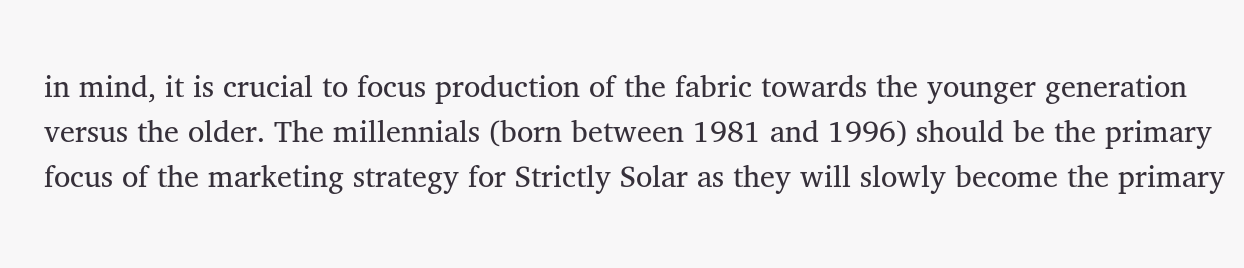in mind, it is crucial to focus production of the fabric towards the younger generation versus the older. The millennials (born between 1981 and 1996) should be the primary focus of the marketing strategy for Strictly Solar as they will slowly become the primary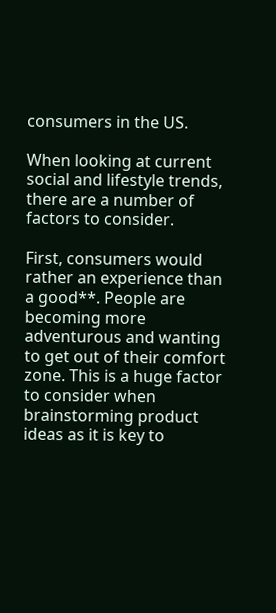consumers in the US.

When looking at current social and lifestyle trends, there are a number of factors to consider.

First, consumers would rather an experience than a good**. People are becoming more adventurous and wanting to get out of their comfort zone. This is a huge factor to consider when brainstorming product ideas as it is key to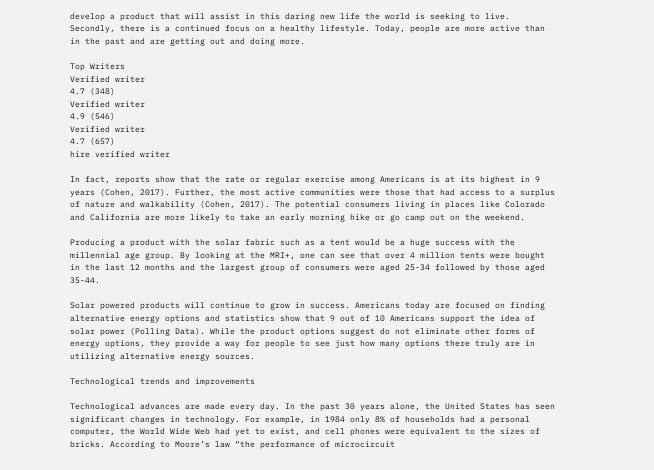develop a product that will assist in this daring new life the world is seeking to live. Secondly, there is a continued focus on a healthy lifestyle. Today, people are more active than in the past and are getting out and doing more.

Top Writers
Verified writer
4.7 (348)
Verified writer
4.9 (546)
Verified writer
4.7 (657)
hire verified writer

In fact, reports show that the rate or regular exercise among Americans is at its highest in 9 years (Cohen, 2017). Further, the most active communities were those that had access to a surplus of nature and walkability (Cohen, 2017). The potential consumers living in places like Colorado and California are more likely to take an early morning hike or go camp out on the weekend.

Producing a product with the solar fabric such as a tent would be a huge success with the millennial age group. By looking at the MRI+, one can see that over 4 million tents were bought in the last 12 months and the largest group of consumers were aged 25-34 followed by those aged 35-44.

Solar powered products will continue to grow in success. Americans today are focused on finding alternative energy options and statistics show that 9 out of 10 Americans support the idea of solar power (Polling Data). While the product options suggest do not eliminate other forms of energy options, they provide a way for people to see just how many options there truly are in utilizing alternative energy sources.

Technological trends and improvements

Technological advances are made every day. In the past 30 years alone, the United States has seen significant changes in technology. For example, in 1984 only 8% of households had a personal computer, the World Wide Web had yet to exist, and cell phones were equivalent to the sizes of bricks. According to Moore’s law “the performance of microcircuit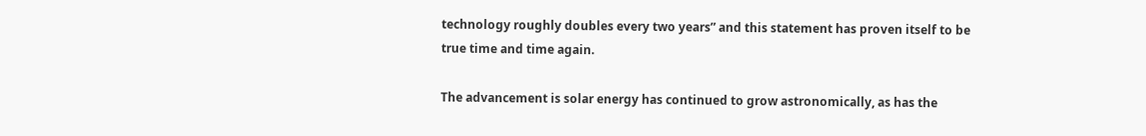technology roughly doubles every two years” and this statement has proven itself to be true time and time again.

The advancement is solar energy has continued to grow astronomically, as has the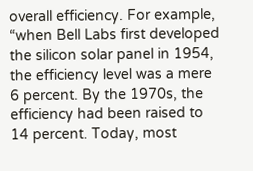overall efficiency. For example, “when Bell Labs first developed the silicon solar panel in 1954, the efficiency level was a mere 6 percent. By the 1970s, the efficiency had been raised to 14 percent. Today, most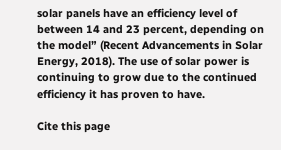solar panels have an efficiency level of between 14 and 23 percent, depending on the model” (Recent Advancements in Solar Energy, 2018). The use of solar power is continuing to grow due to the continued efficiency it has proven to have.

Cite this page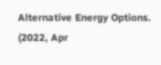Alternative Energy Options. (2022, Apr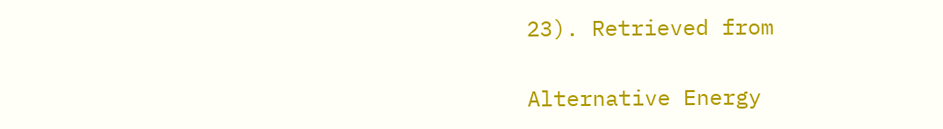23). Retrieved from

Alternative Energy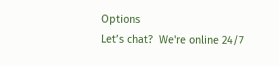Options
Let’s chat?  We're online 24/7